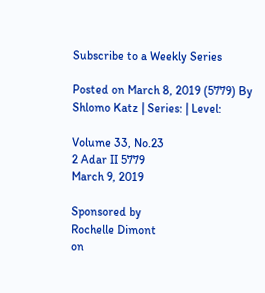Subscribe to a Weekly Series

Posted on March 8, 2019 (5779) By Shlomo Katz | Series: | Level:

Volume 33, No.23
2 Adar II 5779
March 9, 2019

Sponsored by
Rochelle Dimont
on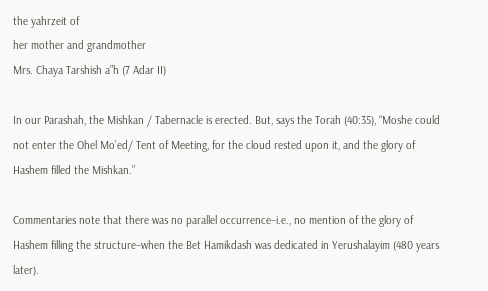the yahrzeit of
her mother and grandmother
Mrs. Chaya Tarshish a”h (7 Adar II)

In our Parashah, the Mishkan / Tabernacle is erected. But, says the Torah (40:35), “Moshe could not enter the Ohel Mo’ed/ Tent of Meeting, for the cloud rested upon it, and the glory of Hashem filled the Mishkan.”

Commentaries note that there was no parallel occurrence–i.e., no mention of the glory of Hashem filling the structure–when the Bet Hamikdash was dedicated in Yerushalayim (480 years later).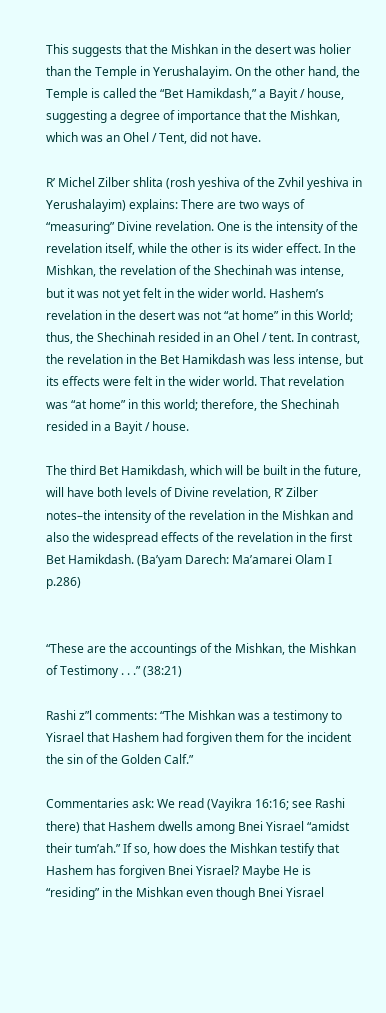This suggests that the Mishkan in the desert was holier than the Temple in Yerushalayim. On the other hand, the Temple is called the “Bet Hamikdash,” a Bayit / house, suggesting a degree of importance that the Mishkan, which was an Ohel / Tent, did not have.

R’ Michel Zilber shlita (rosh yeshiva of the Zvhil yeshiva in Yerushalayim) explains: There are two ways of “measuring” Divine revelation. One is the intensity of the revelation itself, while the other is its wider effect. In the Mishkan, the revelation of the Shechinah was intense, but it was not yet felt in the wider world. Hashem’s revelation in the desert was not “at home” in this World; thus, the Shechinah resided in an Ohel / tent. In contrast, the revelation in the Bet Hamikdash was less intense, but its effects were felt in the wider world. That revelation was “at home” in this world; therefore, the Shechinah resided in a Bayit / house.

The third Bet Hamikdash, which will be built in the future, will have both levels of Divine revelation, R’ Zilber notes–the intensity of the revelation in the Mishkan and also the widespread effects of the revelation in the first Bet Hamikdash. (Ba’yam Darech: Ma’amarei Olam I p.286)


“These are the accountings of the Mishkan, the Mishkan of Testimony . . .” (38:21)

Rashi z”l comments: “The Mishkan was a testimony to Yisrael that Hashem had forgiven them for the incident the sin of the Golden Calf.”

Commentaries ask: We read (Vayikra 16:16; see Rashi there) that Hashem dwells among Bnei Yisrael “amidst their tum’ah.” If so, how does the Mishkan testify that Hashem has forgiven Bnei Yisrael? Maybe He is “residing” in the Mishkan even though Bnei Yisrael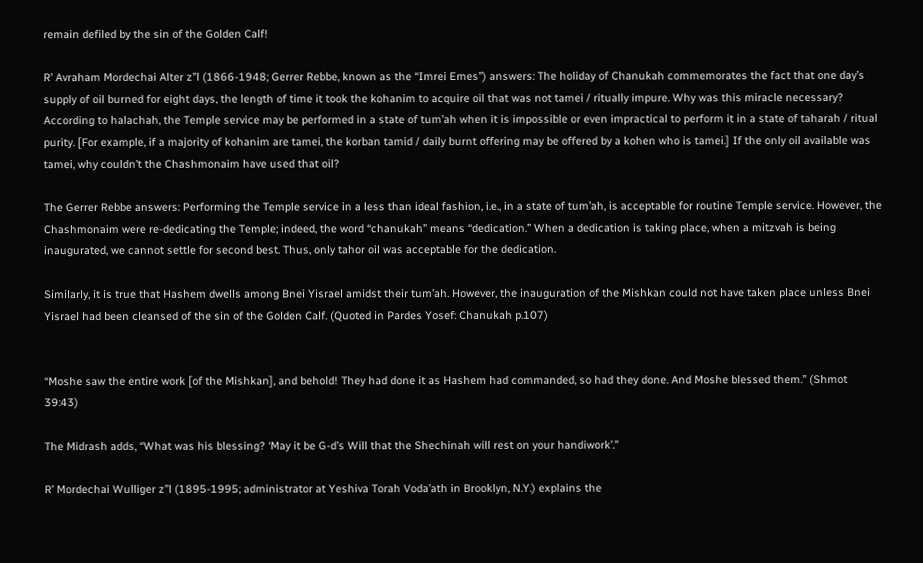remain defiled by the sin of the Golden Calf!

R’ Avraham Mordechai Alter z”l (1866-1948; Gerrer Rebbe, known as the “Imrei Emes”) answers: The holiday of Chanukah commemorates the fact that one day’s supply of oil burned for eight days, the length of time it took the kohanim to acquire oil that was not tamei / ritually impure. Why was this miracle necessary? According to halachah, the Temple service may be performed in a state of tum’ah when it is impossible or even impractical to perform it in a state of taharah / ritual purity. [For example, if a majority of kohanim are tamei, the korban tamid / daily burnt offering may be offered by a kohen who is tamei.] If the only oil available was tamei, why couldn’t the Chashmonaim have used that oil?

The Gerrer Rebbe answers: Performing the Temple service in a less than ideal fashion, i.e., in a state of tum’ah, is acceptable for routine Temple service. However, the Chashmonaim were re-dedicating the Temple; indeed, the word “chanukah” means “dedication.” When a dedication is taking place, when a mitzvah is being inaugurated, we cannot settle for second best. Thus, only tahor oil was acceptable for the dedication.

Similarly, it is true that Hashem dwells among Bnei Yisrael amidst their tum’ah. However, the inauguration of the Mishkan could not have taken place unless Bnei Yisrael had been cleansed of the sin of the Golden Calf. (Quoted in Pardes Yosef: Chanukah p.107)


“Moshe saw the entire work [of the Mishkan], and behold! They had done it as Hashem had commanded, so had they done. And Moshe blessed them.” (Shmot 39:43)

The Midrash adds, “What was his blessing? ‘May it be G-d’s Will that the Shechinah will rest on your handiwork’.”

R’ Mordechai Wulliger z”l (1895-1995; administrator at Yeshiva Torah Voda’ath in Brooklyn, N.Y.) explains the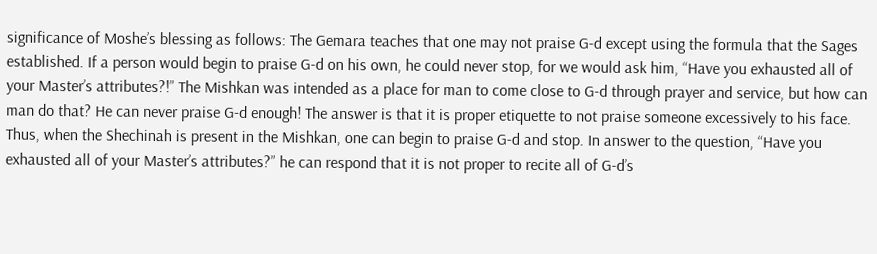significance of Moshe’s blessing as follows: The Gemara teaches that one may not praise G-d except using the formula that the Sages established. If a person would begin to praise G-d on his own, he could never stop, for we would ask him, “Have you exhausted all of your Master’s attributes?!” The Mishkan was intended as a place for man to come close to G-d through prayer and service, but how can man do that? He can never praise G-d enough! The answer is that it is proper etiquette to not praise someone excessively to his face. Thus, when the Shechinah is present in the Mishkan, one can begin to praise G-d and stop. In answer to the question, “Have you exhausted all of your Master’s attributes?” he can respond that it is not proper to recite all of G-d’s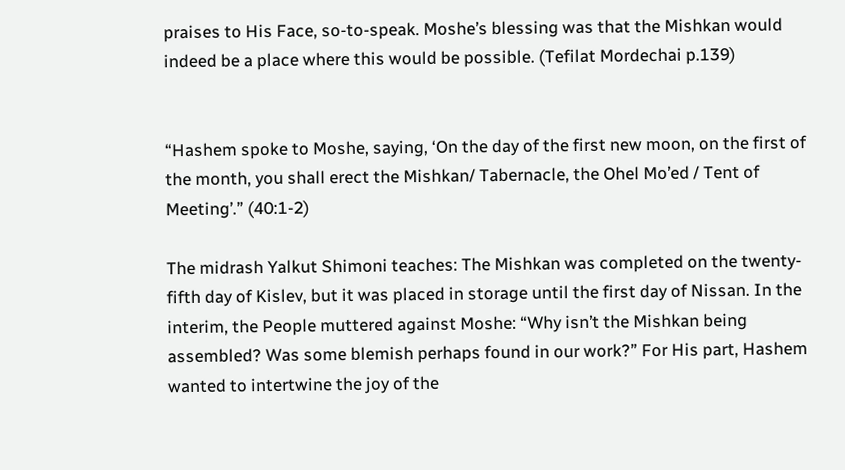praises to His Face, so-to-speak. Moshe’s blessing was that the Mishkan would indeed be a place where this would be possible. (Tefilat Mordechai p.139)


“Hashem spoke to Moshe, saying, ‘On the day of the first new moon, on the first of the month, you shall erect the Mishkan/ Tabernacle, the Ohel Mo’ed / Tent of Meeting’.” (40:1-2)

The midrash Yalkut Shimoni teaches: The Mishkan was completed on the twenty-fifth day of Kislev, but it was placed in storage until the first day of Nissan. In the interim, the People muttered against Moshe: “Why isn’t the Mishkan being assembled? Was some blemish perhaps found in our work?” For His part, Hashem wanted to intertwine the joy of the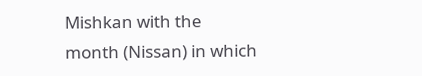Mishkan with the month (Nissan) in which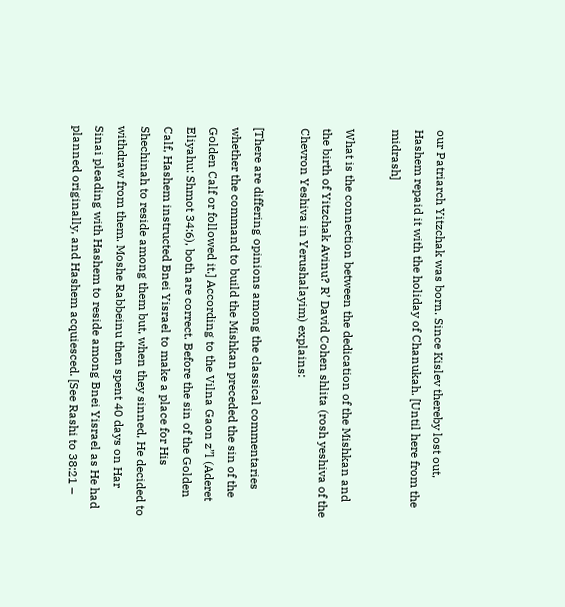our Patriarch Yitzchak was born. Since Kislev thereby lost out, Hashem repaid it with the holiday of Chanukah. [Until here from the midrash]

What is the connection between the dedication of the Mishkan and the birth of Yitzchak Avinu? R’ David Cohen shlita (rosh yeshiva of the Chevron Yeshiva in Yerushalayim) explains:

[There are differing opinions among the classical commentaries whether the command to build the Mishkan preceded the sin of the Golden Calf or followed it.] According to the Vilna Gaon z”l (Aderet Eliyahu: Shmot 34:6), both are correct. Before the sin of the Golden Calf, Hashem instructed Bnei Yisrael to make a place for His Shechinah to reside among them but, when they sinned, He decided to withdraw from them. Moshe Rabbeinu then spent 40 days on Har Sinai pleading with Hashem to reside among Bnei Yisrael as He had planned originally, and Hashem acquiesced. [See Rashi to 38:21 –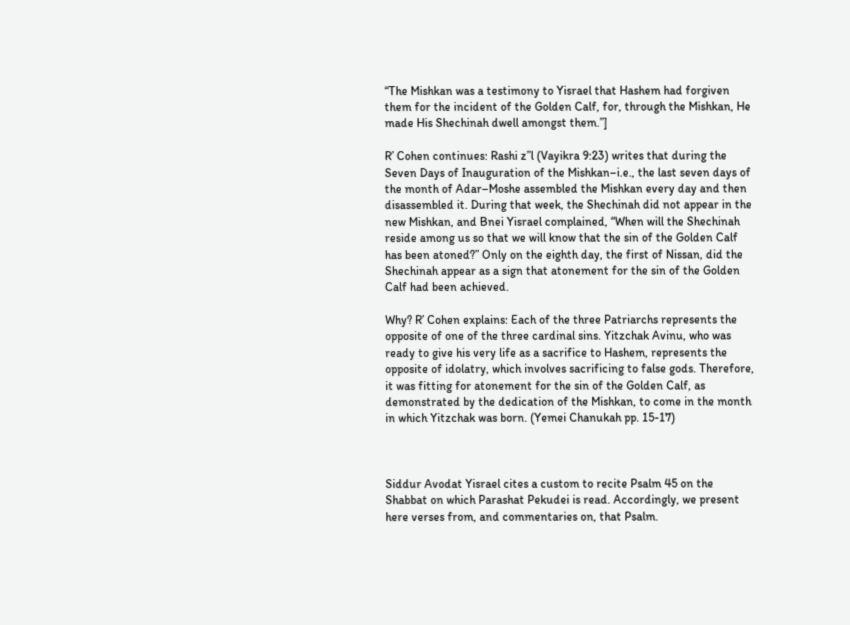“The Mishkan was a testimony to Yisrael that Hashem had forgiven them for the incident of the Golden Calf, for, through the Mishkan, He made His Shechinah dwell amongst them.”]

R’ Cohen continues: Rashi z”l (Vayikra 9:23) writes that during the Seven Days of Inauguration of the Mishkan–i.e., the last seven days of the month of Adar–Moshe assembled the Mishkan every day and then disassembled it. During that week, the Shechinah did not appear in the new Mishkan, and Bnei Yisrael complained, “When will the Shechinah reside among us so that we will know that the sin of the Golden Calf has been atoned?” Only on the eighth day, the first of Nissan, did the Shechinah appear as a sign that atonement for the sin of the Golden Calf had been achieved.

Why? R’ Cohen explains: Each of the three Patriarchs represents the opposite of one of the three cardinal sins. Yitzchak Avinu, who was ready to give his very life as a sacrifice to Hashem, represents the opposite of idolatry, which involves sacrificing to false gods. Therefore, it was fitting for atonement for the sin of the Golden Calf, as demonstrated by the dedication of the Mishkan, to come in the month in which Yitzchak was born. (Yemei Chanukah pp. 15-17)



Siddur Avodat Yisrael cites a custom to recite Psalm 45 on the Shabbat on which Parashat Pekudei is read. Accordingly, we present here verses from, and commentaries on, that Psalm.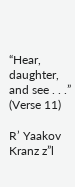“Hear, daughter, and see . . .” (Verse 11)

R’ Yaakov Kranz z”l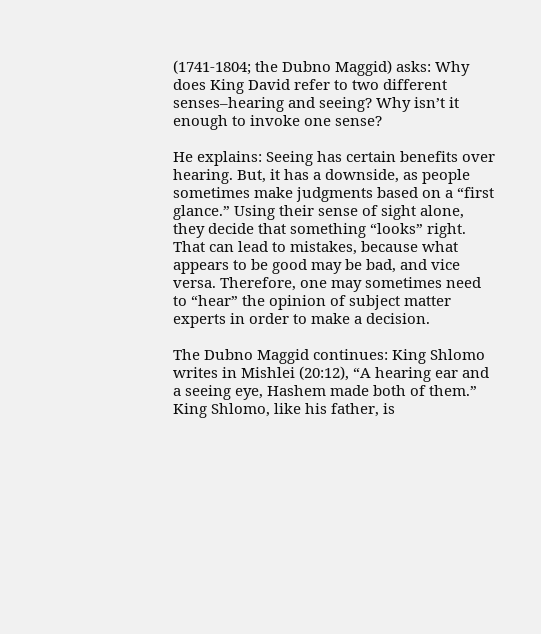(1741-1804; the Dubno Maggid) asks: Why does King David refer to two different senses–hearing and seeing? Why isn’t it enough to invoke one sense?

He explains: Seeing has certain benefits over hearing. But, it has a downside, as people sometimes make judgments based on a “first glance.” Using their sense of sight alone, they decide that something “looks” right. That can lead to mistakes, because what appears to be good may be bad, and vice versa. Therefore, one may sometimes need to “hear” the opinion of subject matter experts in order to make a decision.

The Dubno Maggid continues: King Shlomo writes in Mishlei (20:12), “A hearing ear and a seeing eye, Hashem made both of them.” King Shlomo, like his father, is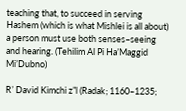teaching that, to succeed in serving Hashem (which is what Mishlei is all about) a person must use both senses–seeing and hearing. (Tehilim Al Pi Ha’Maggid Mi’Dubno)

R’ David Kimchi z”l (Radak; 1160–1235;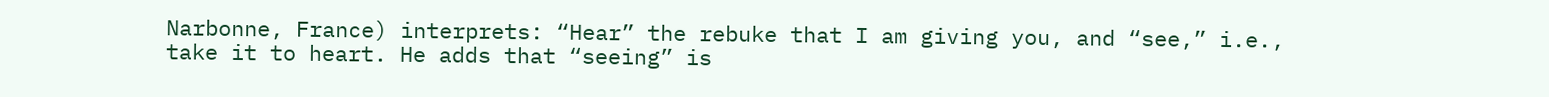Narbonne, France) interprets: “Hear” the rebuke that I am giving you, and “see,” i.e., take it to heart. He adds that “seeing” is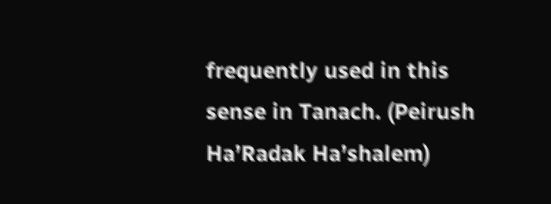frequently used in this sense in Tanach. (Peirush Ha’Radak Ha’shalem)